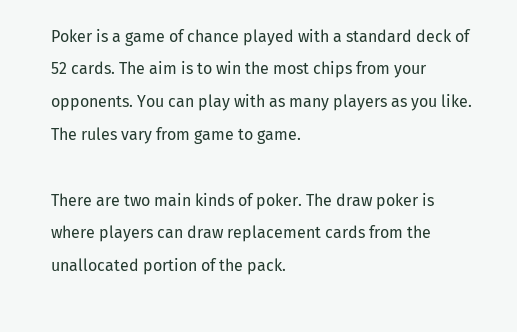Poker is a game of chance played with a standard deck of 52 cards. The aim is to win the most chips from your opponents. You can play with as many players as you like. The rules vary from game to game.

There are two main kinds of poker. The draw poker is where players can draw replacement cards from the unallocated portion of the pack.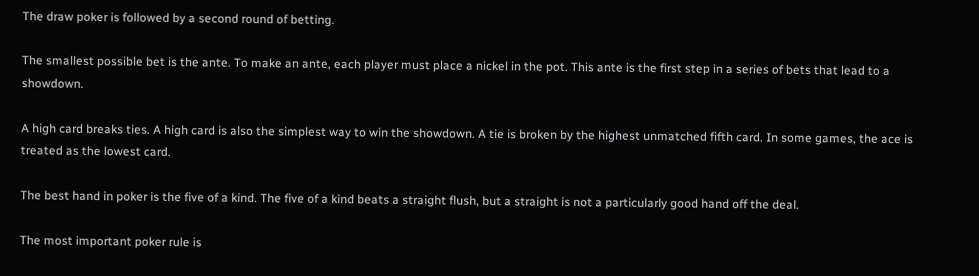The draw poker is followed by a second round of betting.

The smallest possible bet is the ante. To make an ante, each player must place a nickel in the pot. This ante is the first step in a series of bets that lead to a showdown.

A high card breaks ties. A high card is also the simplest way to win the showdown. A tie is broken by the highest unmatched fifth card. In some games, the ace is treated as the lowest card.

The best hand in poker is the five of a kind. The five of a kind beats a straight flush, but a straight is not a particularly good hand off the deal.

The most important poker rule is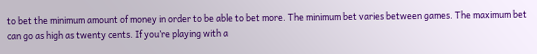to bet the minimum amount of money in order to be able to bet more. The minimum bet varies between games. The maximum bet can go as high as twenty cents. If you’re playing with a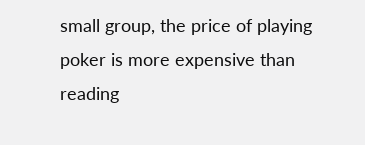small group, the price of playing poker is more expensive than reading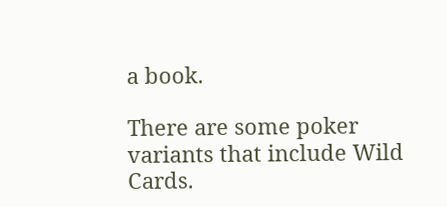a book.

There are some poker variants that include Wild Cards.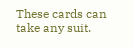These cards can take any suit.